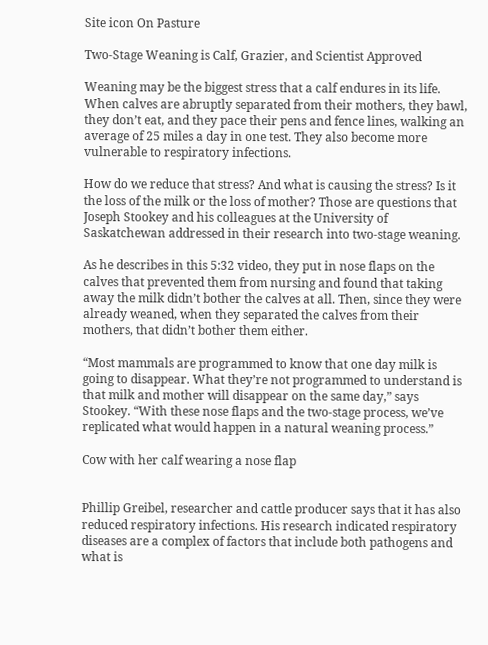Site icon On Pasture

Two-Stage Weaning is Calf, Grazier, and Scientist Approved

Weaning may be the biggest stress that a calf endures in its life. When calves are abruptly separated from their mothers, they bawl, they don’t eat, and they pace their pens and fence lines, walking an average of 25 miles a day in one test. They also become more vulnerable to respiratory infections.

How do we reduce that stress? And what is causing the stress? Is it the loss of the milk or the loss of mother? Those are questions that Joseph Stookey and his colleagues at the University of Saskatchewan addressed in their research into two-stage weaning.

As he describes in this 5:32 video, they put in nose flaps on the calves that prevented them from nursing and found that taking away the milk didn’t bother the calves at all. Then, since they were already weaned, when they separated the calves from their mothers, that didn’t bother them either.

“Most mammals are programmed to know that one day milk is going to disappear. What they’re not programmed to understand is that milk and mother will disappear on the same day,” says Stookey. “With these nose flaps and the two-stage process, we’ve replicated what would happen in a natural weaning process.”

Cow with her calf wearing a nose flap


Phillip Greibel, researcher and cattle producer says that it has also reduced respiratory infections. His research indicated respiratory diseases are a complex of factors that include both pathogens and what is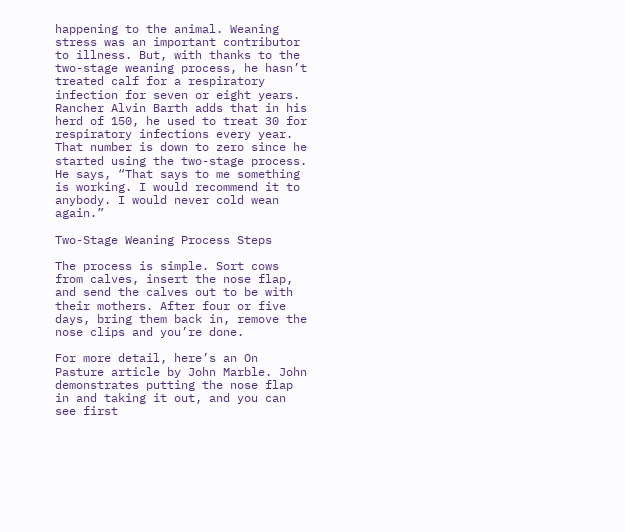happening to the animal. Weaning stress was an important contributor to illness. But, with thanks to the two-stage weaning process, he hasn’t treated calf for a respiratory infection for seven or eight years. Rancher Alvin Barth adds that in his herd of 150, he used to treat 30 for respiratory infections every year. That number is down to zero since he started using the two-stage process. He says, “That says to me something is working. I would recommend it to anybody. I would never cold wean again.”

Two-Stage Weaning Process Steps

The process is simple. Sort cows from calves, insert the nose flap, and send the calves out to be with their mothers. After four or five days, bring them back in, remove the nose clips and you’re done.

For more detail, here’s an On Pasture article by John Marble. John demonstrates putting the nose flap in and taking it out, and you can see first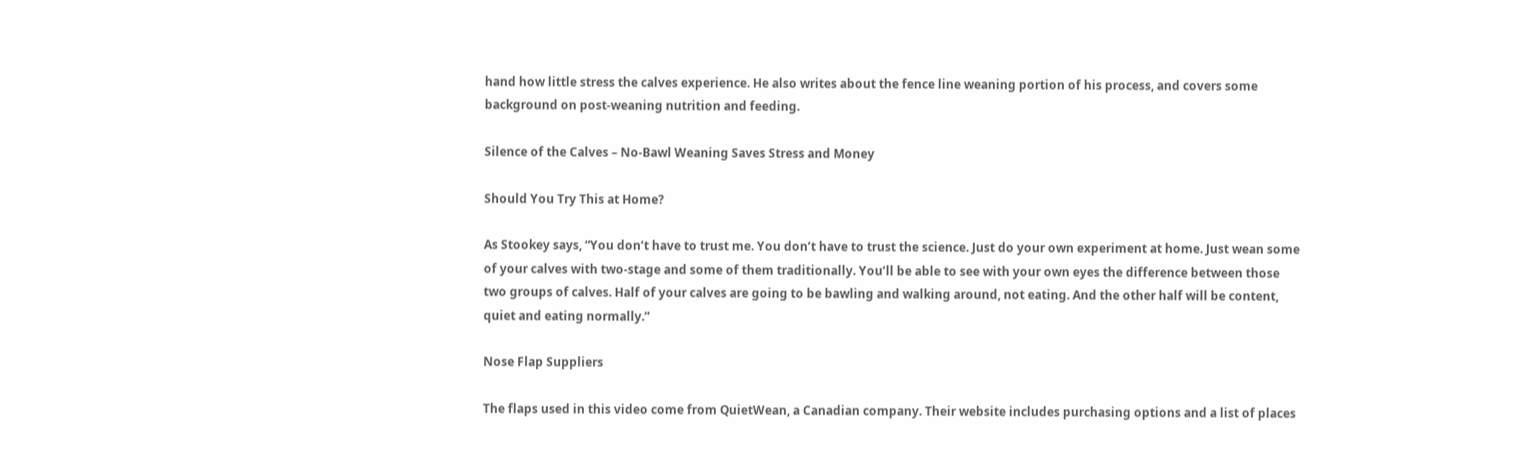hand how little stress the calves experience. He also writes about the fence line weaning portion of his process, and covers some background on post-weaning nutrition and feeding.

Silence of the Calves – No-Bawl Weaning Saves Stress and Money

Should You Try This at Home?

As Stookey says, “You don’t have to trust me. You don’t have to trust the science. Just do your own experiment at home. Just wean some of your calves with two-stage and some of them traditionally. You’ll be able to see with your own eyes the difference between those two groups of calves. Half of your calves are going to be bawling and walking around, not eating. And the other half will be content, quiet and eating normally.”

Nose Flap Suppliers

The flaps used in this video come from QuietWean, a Canadian company. Their website includes purchasing options and a list of places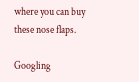where you can buy these nose flaps.

Googling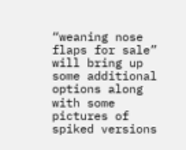“weaning nose flaps for sale” will bring up some additional options along with some pictures of spiked versions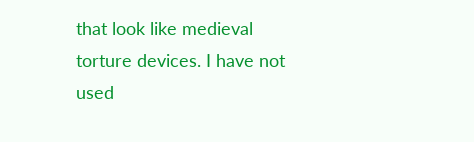that look like medieval torture devices. I have not used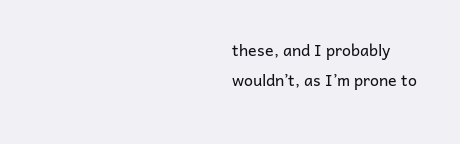these, and I probably wouldn’t, as I’m prone to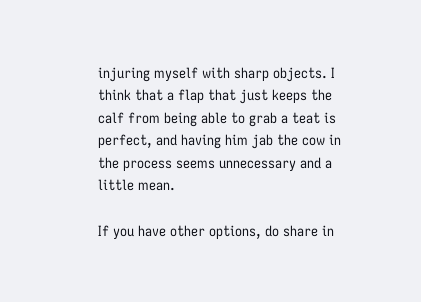injuring myself with sharp objects. I think that a flap that just keeps the calf from being able to grab a teat is perfect, and having him jab the cow in the process seems unnecessary and a little mean.

If you have other options, do share in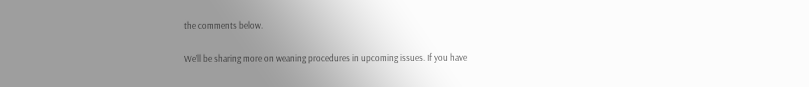the comments below.

We’ll be sharing more on weaning procedures in upcoming issues. If you have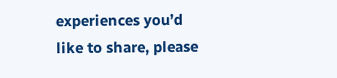experiences you’d like to share, please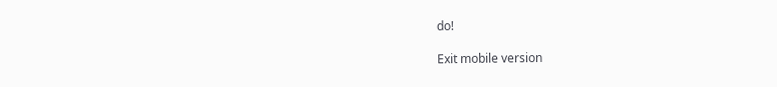do!

Exit mobile version